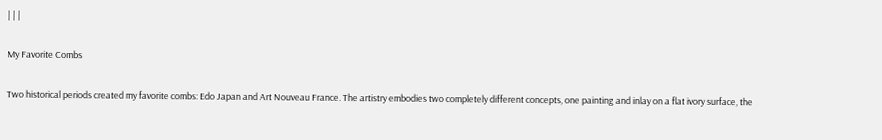| | |

My Favorite Combs

Two historical periods created my favorite combs: Edo Japan and Art Nouveau France. The artistry embodies two completely different concepts, one painting and inlay on a flat ivory surface, the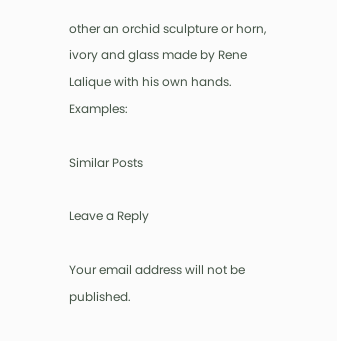other an orchid sculpture or horn, ivory and glass made by Rene Lalique with his own hands. Examples:

Similar Posts

Leave a Reply

Your email address will not be published.